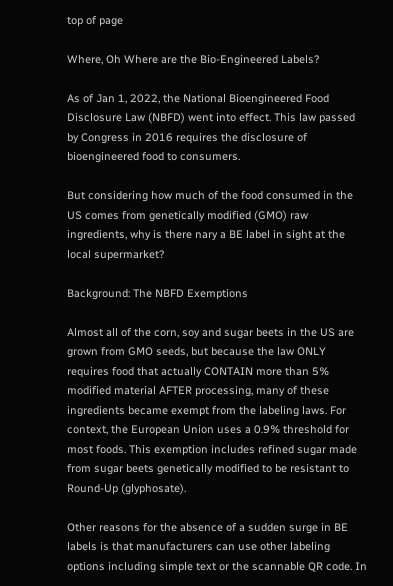top of page

Where, Oh Where are the Bio-Engineered Labels?

As of Jan 1, 2022, the National Bioengineered Food Disclosure Law (NBFD) went into effect. This law passed by Congress in 2016 requires the disclosure of bioengineered food to consumers.

But considering how much of the food consumed in the US comes from genetically modified (GMO) raw ingredients, why is there nary a BE label in sight at the local supermarket?

Background: The NBFD Exemptions

Almost all of the corn, soy and sugar beets in the US are grown from GMO seeds, but because the law ONLY requires food that actually CONTAIN more than 5% modified material AFTER processing, many of these ingredients became exempt from the labeling laws. For context, the European Union uses a 0.9% threshold for most foods. This exemption includes refined sugar made from sugar beets genetically modified to be resistant to Round-Up (glyphosate).

Other reasons for the absence of a sudden surge in BE labels is that manufacturers can use other labeling options including simple text or the scannable QR code. In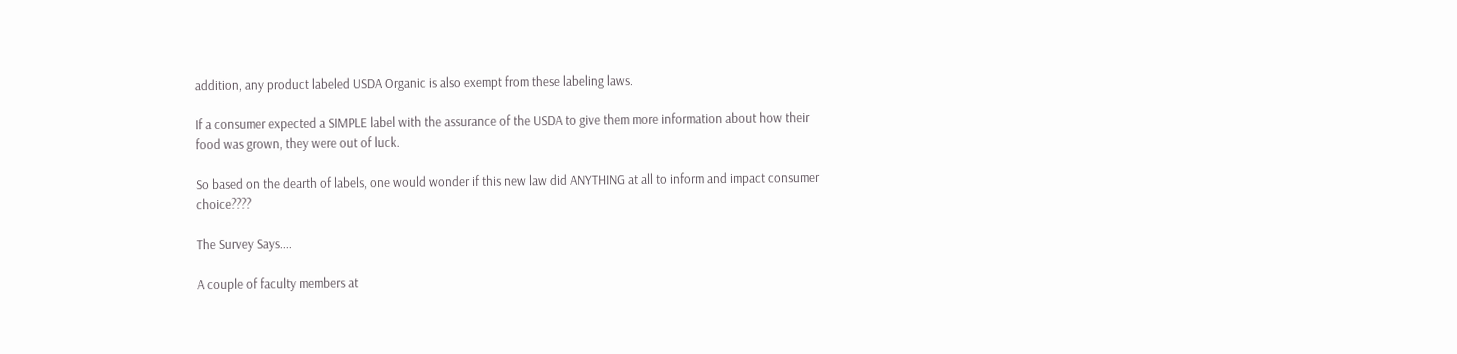addition, any product labeled USDA Organic is also exempt from these labeling laws.

If a consumer expected a SIMPLE label with the assurance of the USDA to give them more information about how their food was grown, they were out of luck.

So based on the dearth of labels, one would wonder if this new law did ANYTHING at all to inform and impact consumer choice????

The Survey Says....

A couple of faculty members at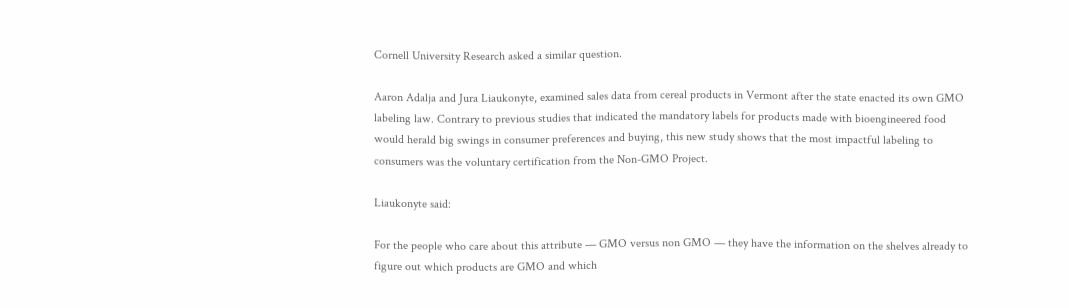Cornell University Research asked a similar question.

Aaron Adalja and Jura Liaukonyte, examined sales data from cereal products in Vermont after the state enacted its own GMO labeling law. Contrary to previous studies that indicated the mandatory labels for products made with bioengineered food would herald big swings in consumer preferences and buying, this new study shows that the most impactful labeling to consumers was the voluntary certification from the Non-GMO Project.

Liaukonyte said:

For the people who care about this attribute — GMO versus non GMO — they have the information on the shelves already to figure out which products are GMO and which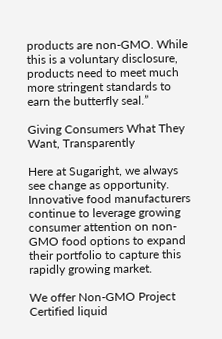products are non-GMO. While this is a voluntary disclosure, products need to meet much more stringent standards to earn the butterfly seal.”

Giving Consumers What They Want, Transparently

Here at Sugaright, we always see change as opportunity. Innovative food manufacturers continue to leverage growing consumer attention on non-GMO food options to expand their portfolio to capture this rapidly growing market.

We offer Non-GMO Project Certified liquid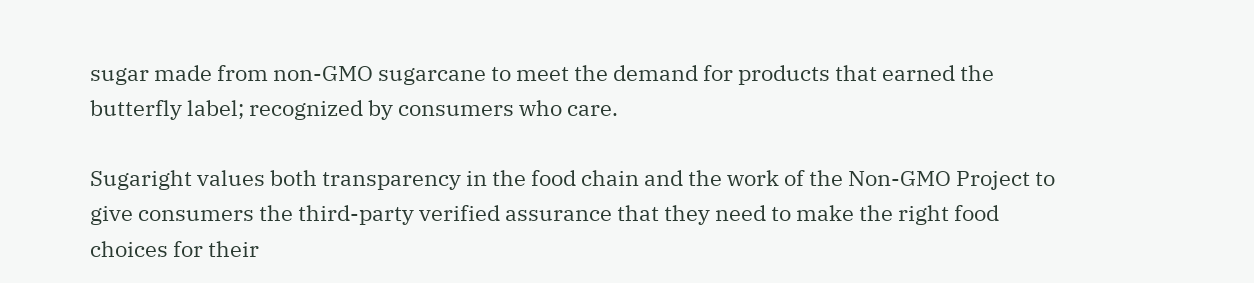sugar made from non-GMO sugarcane to meet the demand for products that earned the butterfly label; recognized by consumers who care.

Sugaright values both transparency in the food chain and the work of the Non-GMO Project to give consumers the third-party verified assurance that they need to make the right food choices for their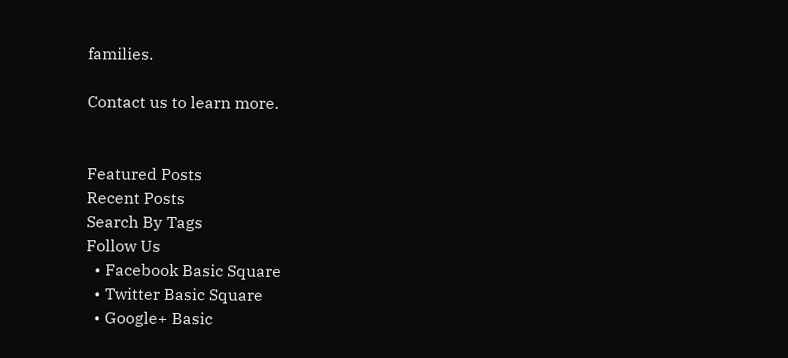families.

Contact us to learn more.


Featured Posts
Recent Posts
Search By Tags
Follow Us
  • Facebook Basic Square
  • Twitter Basic Square
  • Google+ Basic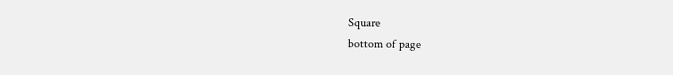Square
bottom of page